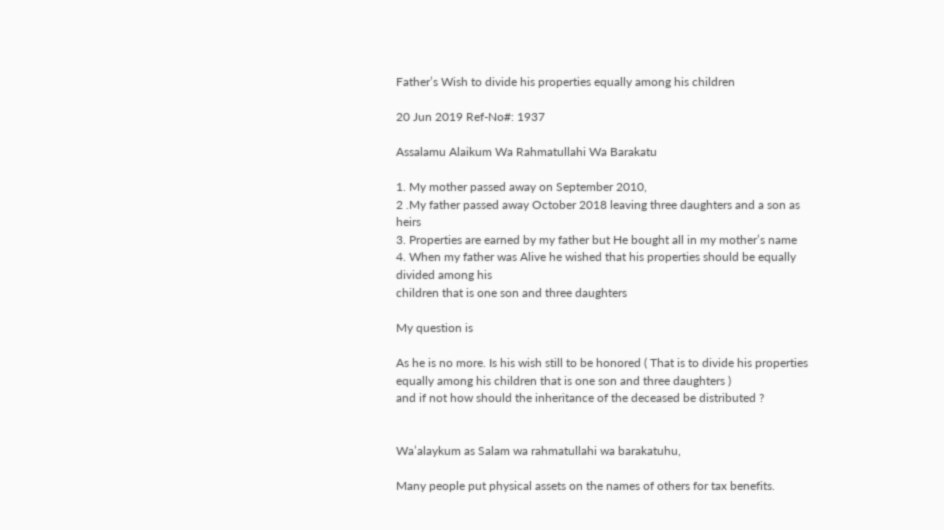Father’s Wish to divide his properties equally among his children

20 Jun 2019 Ref-No#: 1937

Assalamu Alaikum Wa Rahmatullahi Wa Barakatu

1. My mother passed away on September 2010,
2 .My father passed away October 2018 leaving three daughters and a son as heirs
3. Properties are earned by my father but He bought all in my mother’s name
4. When my father was Alive he wished that his properties should be equally divided among his
children that is one son and three daughters

My question is

As he is no more. Is his wish still to be honored ( That is to divide his properties equally among his children that is one son and three daughters )
and if not how should the inheritance of the deceased be distributed ?


Wa’alaykum as Salam wa rahmatullahi wa barakatuhu,

Many people put physical assets on the names of others for tax benefits.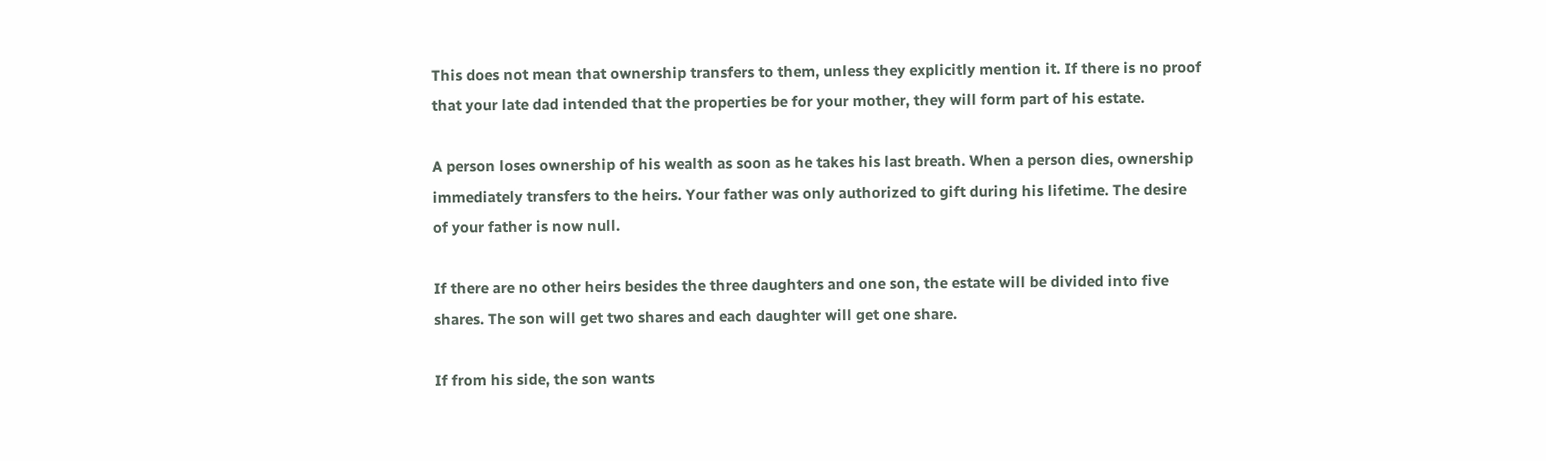This does not mean that ownership transfers to them, unless they explicitly mention it. If there is no proof that your late dad intended that the properties be for your mother, they will form part of his estate.

A person loses ownership of his wealth as soon as he takes his last breath. When a person dies, ownership immediately transfers to the heirs. Your father was only authorized to gift during his lifetime. The desire of your father is now null.

If there are no other heirs besides the three daughters and one son, the estate will be divided into five shares. The son will get two shares and each daughter will get one share.

If from his side, the son wants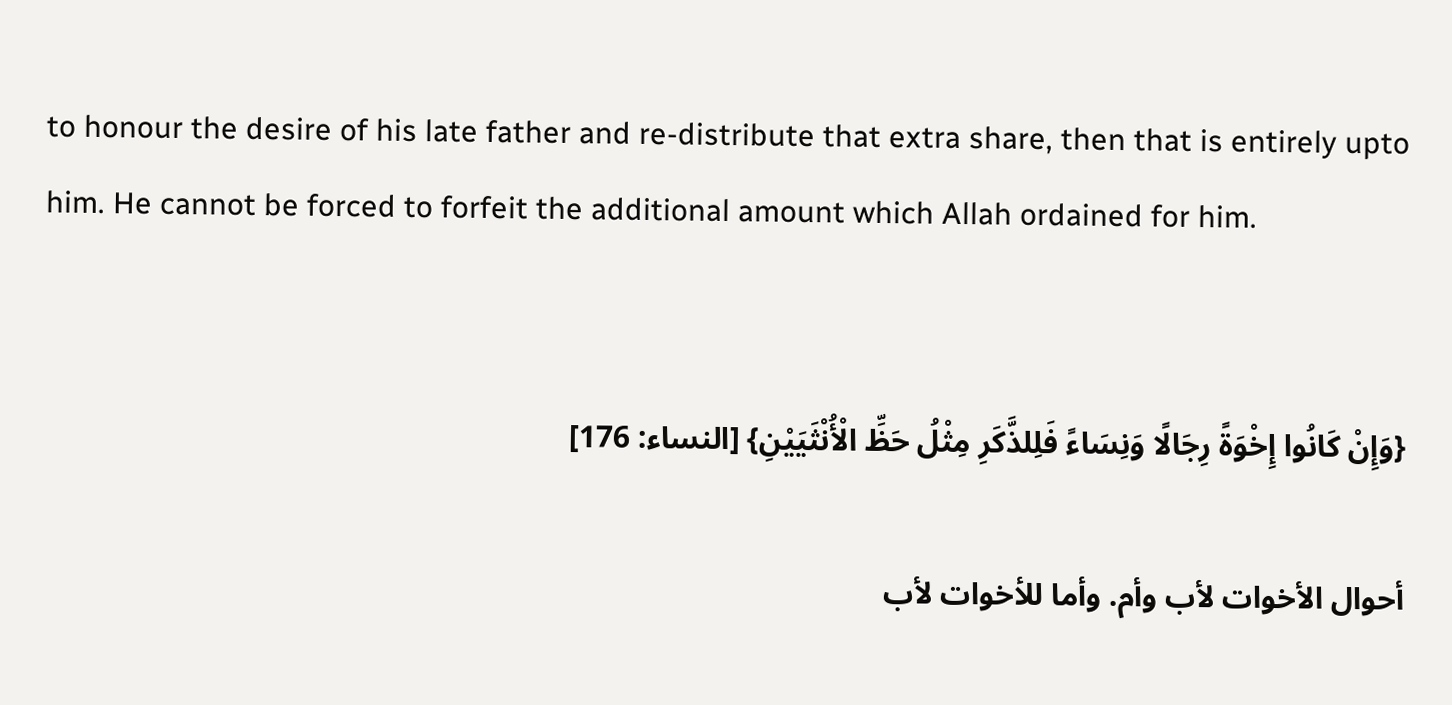to honour the desire of his late father and re-distribute that extra share, then that is entirely upto him. He cannot be forced to forfeit the additional amount which Allah ordained for him.


{وَإِنْ كَانُوا إِخْوَةً رِجَالًا وَنِسَاءً فَلِلذَّكَرِ مِثْلُ حَظِّ الْأُنْثَيَيْنِ} [النساء: 176]

أحوال الأخوات لأب وأم. وأما للأخوات لأب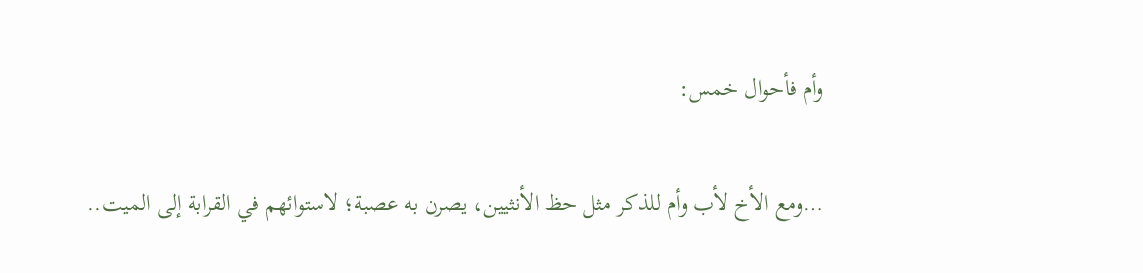وأم فأحوال خمس:

…ومع الأخ لأب وأم للذكر مثل حظ الأنثيين، يصرن به عصبة؛ لاستوائهم في القرابة إلى الميت..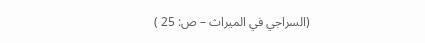(السراجي في الميراث – ص: 25 )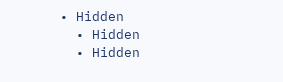• Hidden
  • Hidden
  • Hidden